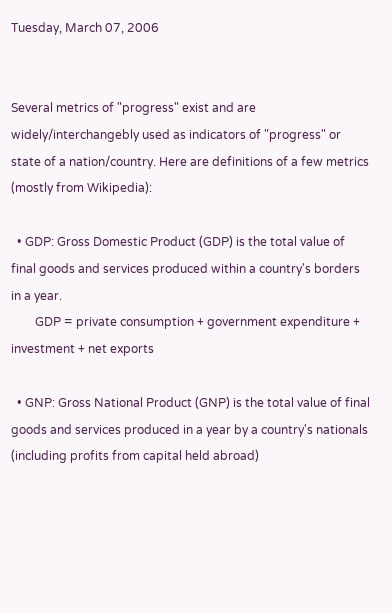Tuesday, March 07, 2006


Several metrics of "progress" exist and are widely/interchangebly used as indicators of "progress" or state of a nation/country. Here are definitions of a few metrics (mostly from Wikipedia):

  • GDP: Gross Domestic Product (GDP) is the total value of final goods and services produced within a country's borders in a year.
        GDP = private consumption + government expenditure + investment + net exports

  • GNP: Gross National Product (GNP) is the total value of final goods and services produced in a year by a country's nationals (including profits from capital held abroad)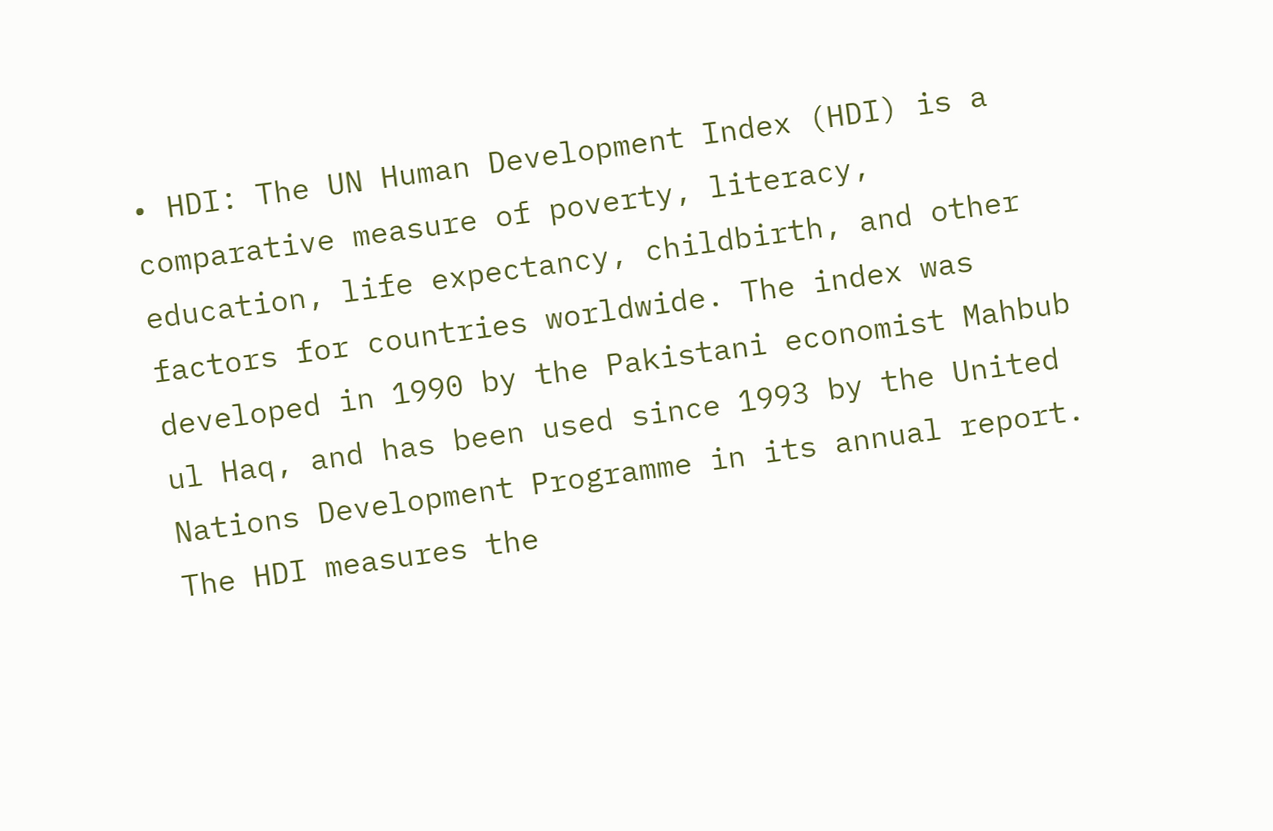• HDI: The UN Human Development Index (HDI) is a comparative measure of poverty, literacy, education, life expectancy, childbirth, and other factors for countries worldwide. The index was developed in 1990 by the Pakistani economist Mahbub ul Haq, and has been used since 1993 by the United Nations Development Programme in its annual report. The HDI measures the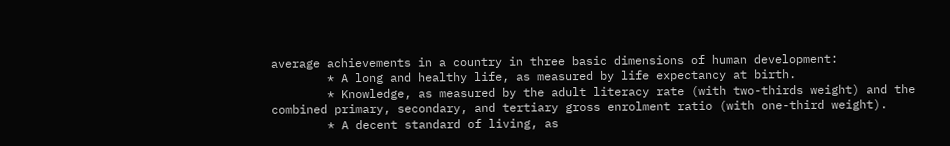average achievements in a country in three basic dimensions of human development:
        * A long and healthy life, as measured by life expectancy at birth.
        * Knowledge, as measured by the adult literacy rate (with two-thirds weight) and the combined primary, secondary, and tertiary gross enrolment ratio (with one-third weight).
        * A decent standard of living, as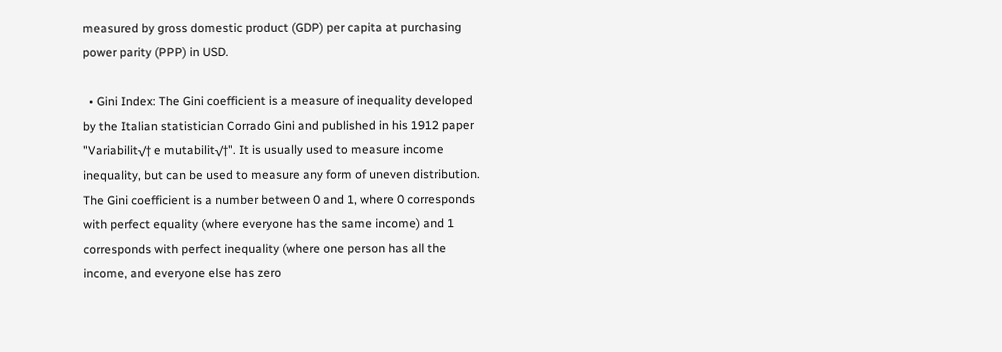measured by gross domestic product (GDP) per capita at purchasing power parity (PPP) in USD.

  • Gini Index: The Gini coefficient is a measure of inequality developed by the Italian statistician Corrado Gini and published in his 1912 paper "Variabilit√† e mutabilit√†". It is usually used to measure income inequality, but can be used to measure any form of uneven distribution. The Gini coefficient is a number between 0 and 1, where 0 corresponds with perfect equality (where everyone has the same income) and 1 corresponds with perfect inequality (where one person has all the income, and everyone else has zero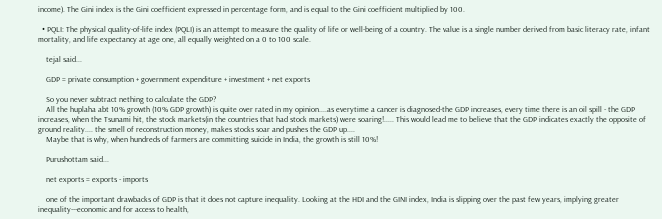income). The Gini index is the Gini coefficient expressed in percentage form, and is equal to the Gini coefficient multiplied by 100.

  • PQLI: The physical quality-of-life index (PQLI) is an attempt to measure the quality of life or well-being of a country. The value is a single number derived from basic literacy rate, infant mortality, and life expectancy at age one, all equally weighted on a 0 to 100 scale.

    tejal said...

    GDP = private consumption + government expenditure + investment + net exports

    So you never subtract nething to calculate the GDP?
    All the huplaha abt 10% growth (10% GDP growth) is quite over rated in my opinion....as everytime a cancer is diagnosed-the GDP increases, every time there is an oil spill - the GDP increases, when the Tsunami hit, the stock markets(in the countries that had stock markets) were soaring!..... This would lead me to believe that the GDP indicates exactly the opposite of ground reality.... the smell of reconstruction money, makes stocks soar and pushes the GDP up....
    Maybe that is why, when hundreds of farmers are committing suicide in India, the growth is still 10%!

    Purushottam said...

    net exports = exports - imports

    one of the important drawbacks of GDP is that it does not capture inequality. Looking at the HDI and the GINI index, India is slipping over the past few years, implying greater inequality---economic and for access to health,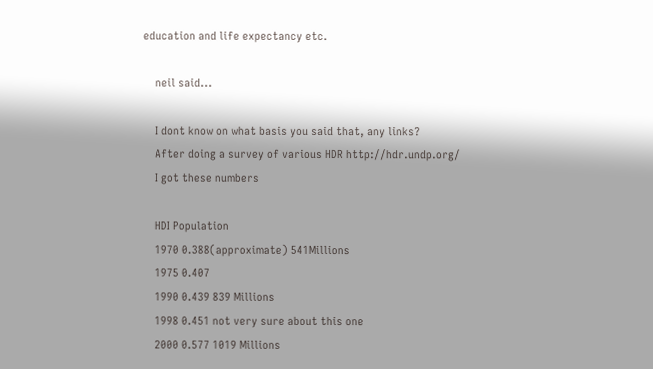education and life expectancy etc.

    neil said...

    I dont know on what basis you said that, any links?
    After doing a survey of various HDR http://hdr.undp.org/
    I got these numbers

    HDI Population
    1970 0.388(approximate) 541Millions
    1975 0.407
    1990 0.439 839 Millions
    1998 0.451 not very sure about this one
    2000 0.577 1019 Millions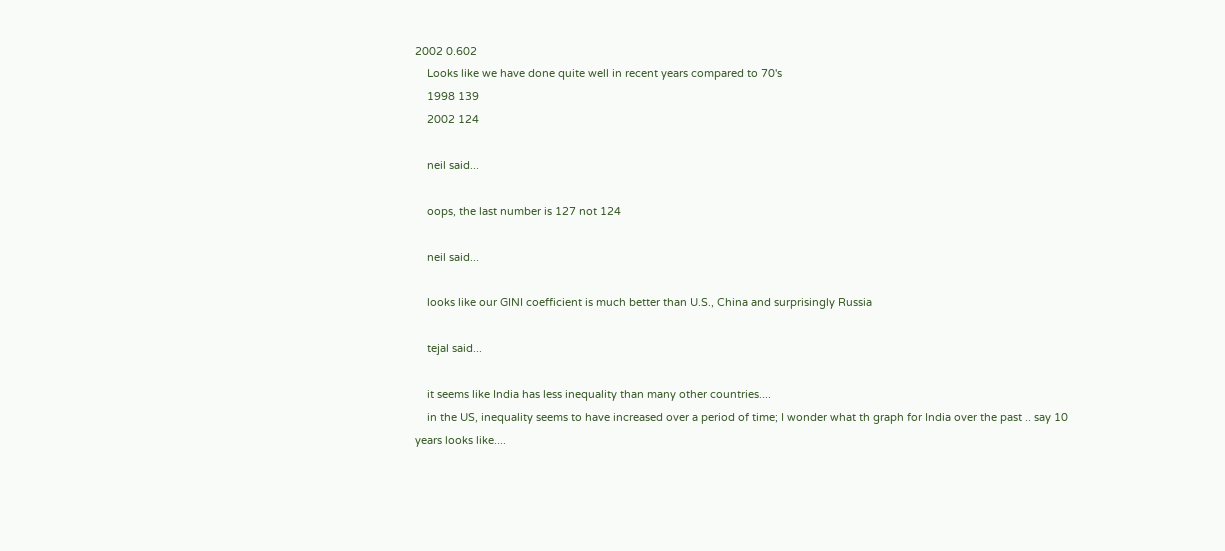2002 0.602
    Looks like we have done quite well in recent years compared to 70's
    1998 139
    2002 124

    neil said...

    oops, the last number is 127 not 124

    neil said...

    looks like our GINI coefficient is much better than U.S., China and surprisingly Russia

    tejal said...

    it seems like India has less inequality than many other countries....
    in the US, inequality seems to have increased over a period of time; I wonder what th graph for India over the past .. say 10 years looks like....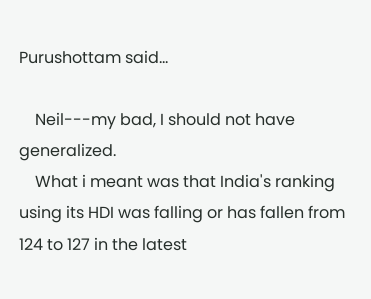Purushottam said...

    Neil---my bad, I should not have generalized.
    What i meant was that India's ranking using its HDI was falling or has fallen from 124 to 127 in the latest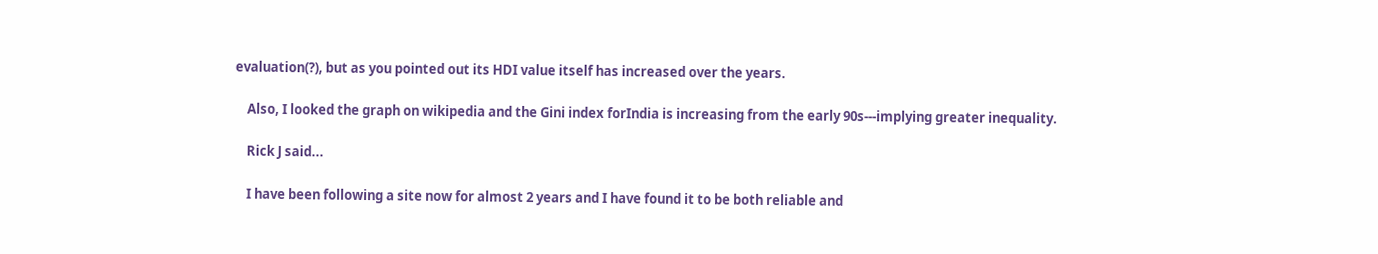evaluation(?), but as you pointed out its HDI value itself has increased over the years.

    Also, I looked the graph on wikipedia and the Gini index forIndia is increasing from the early 90s---implying greater inequality.

    Rick J said...

    I have been following a site now for almost 2 years and I have found it to be both reliable and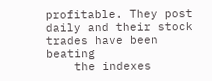profitable. They post daily and their stock trades have been beating
    the indexes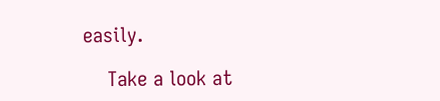easily.

    Take a look at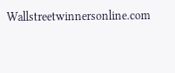Wallstreetwinnersonline.com